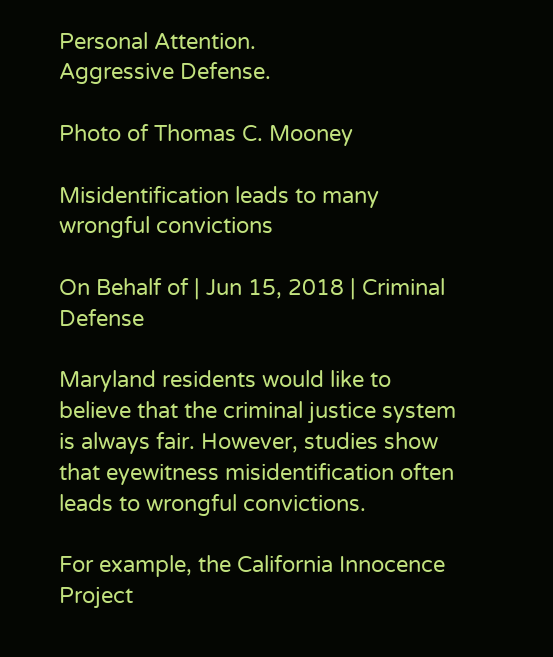Personal Attention.
Aggressive Defense.

Photo of Thomas C. Mooney

Misidentification leads to many wrongful convictions

On Behalf of | Jun 15, 2018 | Criminal Defense

Maryland residents would like to believe that the criminal justice system is always fair. However, studies show that eyewitness misidentification often leads to wrongful convictions.

For example, the California Innocence Project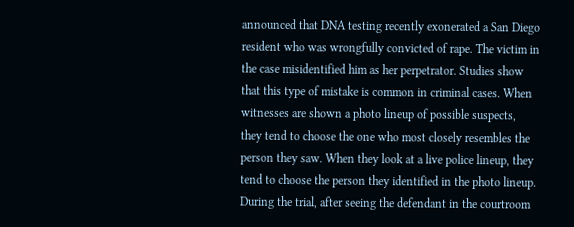announced that DNA testing recently exonerated a San Diego resident who was wrongfully convicted of rape. The victim in the case misidentified him as her perpetrator. Studies show that this type of mistake is common in criminal cases. When witnesses are shown a photo lineup of possible suspects, they tend to choose the one who most closely resembles the person they saw. When they look at a live police lineup, they tend to choose the person they identified in the photo lineup. During the trial, after seeing the defendant in the courtroom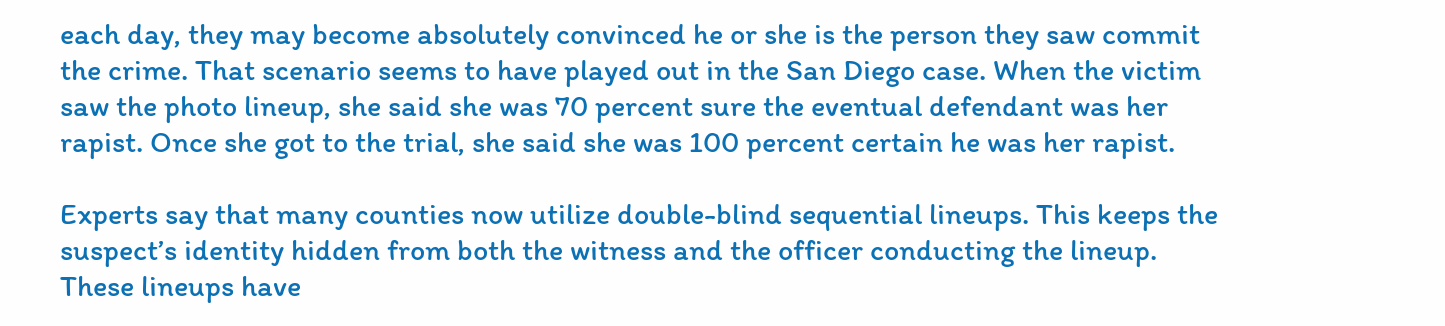each day, they may become absolutely convinced he or she is the person they saw commit the crime. That scenario seems to have played out in the San Diego case. When the victim saw the photo lineup, she said she was 70 percent sure the eventual defendant was her rapist. Once she got to the trial, she said she was 100 percent certain he was her rapist.

Experts say that many counties now utilize double-blind sequential lineups. This keeps the suspect’s identity hidden from both the witness and the officer conducting the lineup. These lineups have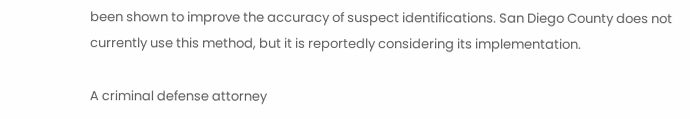been shown to improve the accuracy of suspect identifications. San Diego County does not currently use this method, but it is reportedly considering its implementation.

A criminal defense attorney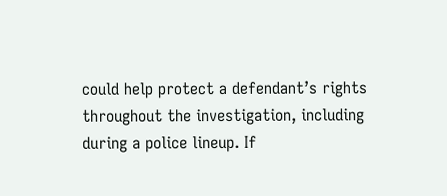could help protect a defendant’s rights throughout the investigation, including during a police lineup. If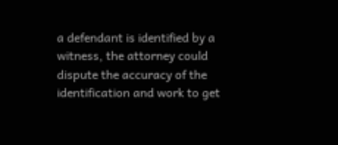a defendant is identified by a witness, the attorney could dispute the accuracy of the identification and work to get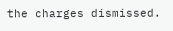the charges dismissed.